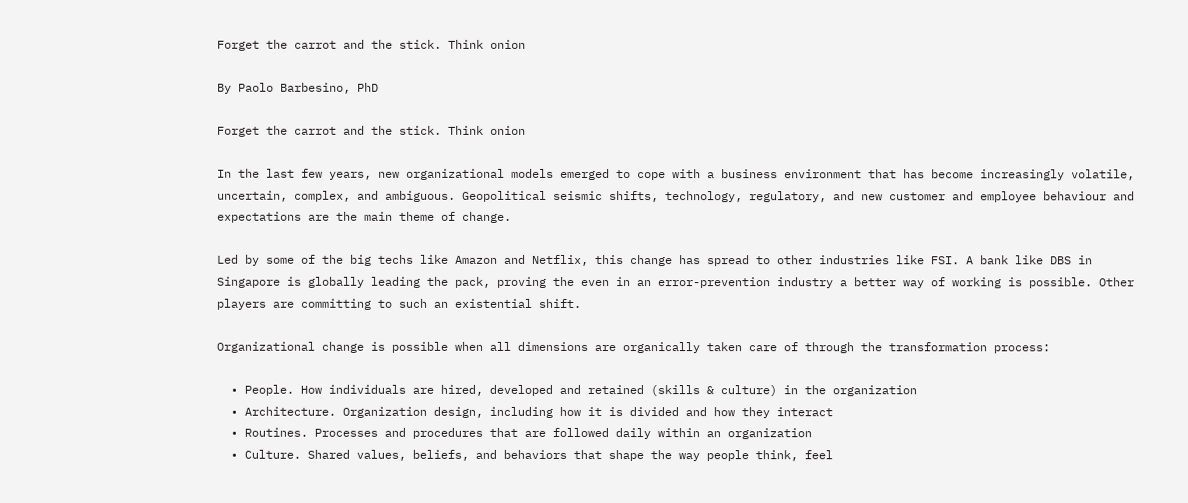Forget the carrot and the stick. Think onion

By Paolo Barbesino, PhD

Forget the carrot and the stick. Think onion

In the last few years, new organizational models emerged to cope with a business environment that has become increasingly volatile, uncertain, complex, and ambiguous. Geopolitical seismic shifts, technology, regulatory, and new customer and employee behaviour and expectations are the main theme of change.

Led by some of the big techs like Amazon and Netflix, this change has spread to other industries like FSI. A bank like DBS in Singapore is globally leading the pack, proving the even in an error-prevention industry a better way of working is possible. Other players are committing to such an existential shift.

Organizational change is possible when all dimensions are organically taken care of through the transformation process:

  • People. How individuals are hired, developed and retained (skills & culture) in the organization
  • Architecture. Organization design, including how it is divided and how they interact
  • Routines. Processes and procedures that are followed daily within an organization
  • Culture. Shared values, beliefs, and behaviors that shape the way people think, feel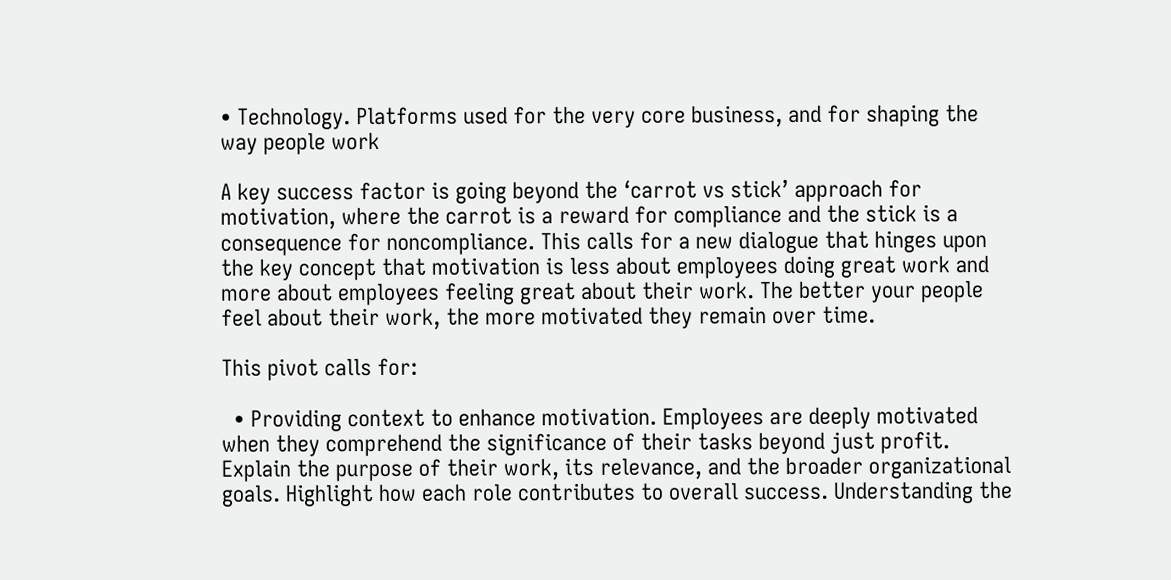• Technology. Platforms used for the very core business, and for shaping the way people work

A key success factor is going beyond the ‘carrot vs stick’ approach for motivation, where the carrot is a reward for compliance and the stick is a consequence for noncompliance. This calls for a new dialogue that hinges upon the key concept that motivation is less about employees doing great work and more about employees feeling great about their work. The better your people feel about their work, the more motivated they remain over time.

This pivot calls for:

  • Providing context to enhance motivation. Employees are deeply motivated when they comprehend the significance of their tasks beyond just profit. Explain the purpose of their work, its relevance, and the broader organizational goals. Highlight how each role contributes to overall success. Understanding the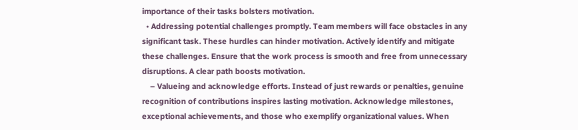importance of their tasks bolsters motivation.
  • Addressing potential challenges promptly. Team members will face obstacles in any significant task. These hurdles can hinder motivation. Actively identify and mitigate these challenges. Ensure that the work process is smooth and free from unnecessary disruptions. A clear path boosts motivation.
    – Valueing and acknowledge efforts. Instead of just rewards or penalties, genuine recognition of contributions inspires lasting motivation. Acknowledge milestones, exceptional achievements, and those who exemplify organizational values. When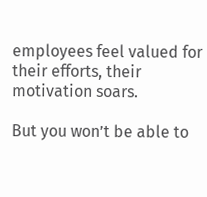employees feel valued for their efforts, their motivation soars.

But you won’t be able to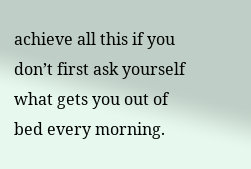achieve all this if you don’t first ask yourself what gets you out of bed every morning.